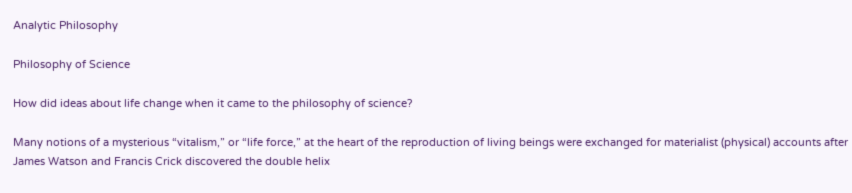Analytic Philosophy

Philosophy of Science

How did ideas about life change when it came to the philosophy of science?

Many notions of a mysterious “vitalism,” or “life force,” at the heart of the reproduction of living beings were exchanged for materialist (physical) accounts after James Watson and Francis Crick discovered the double helix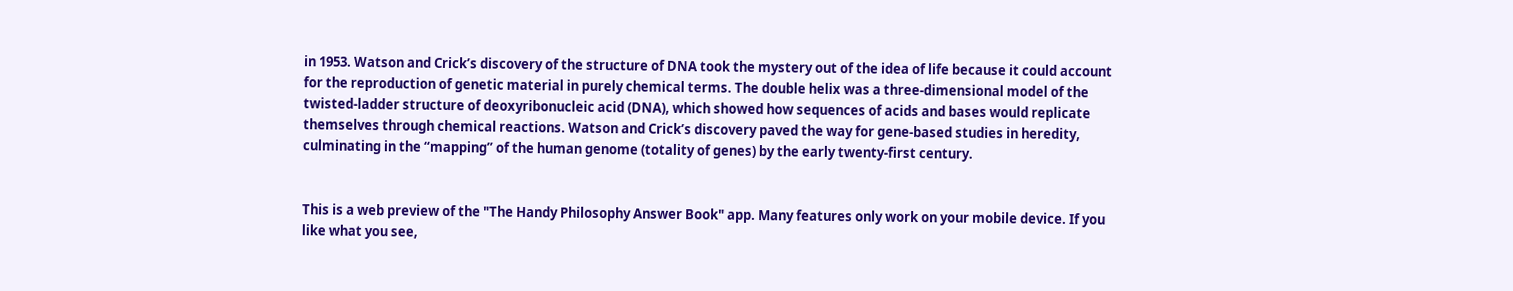in 1953. Watson and Crick’s discovery of the structure of DNA took the mystery out of the idea of life because it could account for the reproduction of genetic material in purely chemical terms. The double helix was a three-dimensional model of the twisted-ladder structure of deoxyribonucleic acid (DNA), which showed how sequences of acids and bases would replicate themselves through chemical reactions. Watson and Crick’s discovery paved the way for gene-based studies in heredity, culminating in the “mapping” of the human genome (totality of genes) by the early twenty-first century.


This is a web preview of the "The Handy Philosophy Answer Book" app. Many features only work on your mobile device. If you like what you see,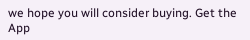we hope you will consider buying. Get the App